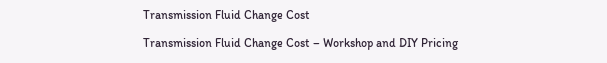Transmission Fluid Change Cost

Transmission Fluid Change Cost – Workshop and DIY Pricing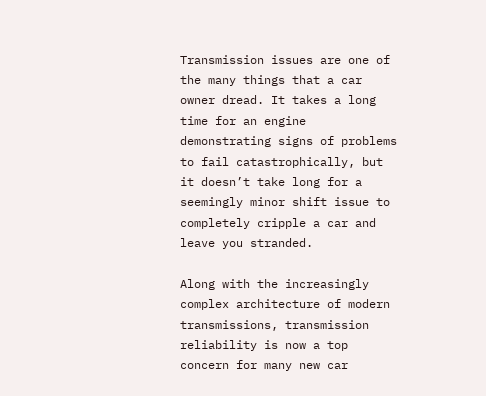Transmission issues are one of the many things that a car owner dread. It takes a long time for an engine demonstrating signs of problems to fail catastrophically, but it doesn’t take long for a seemingly minor shift issue to completely cripple a car and leave you stranded.

Along with the increasingly complex architecture of modern transmissions, transmission reliability is now a top concern for many new car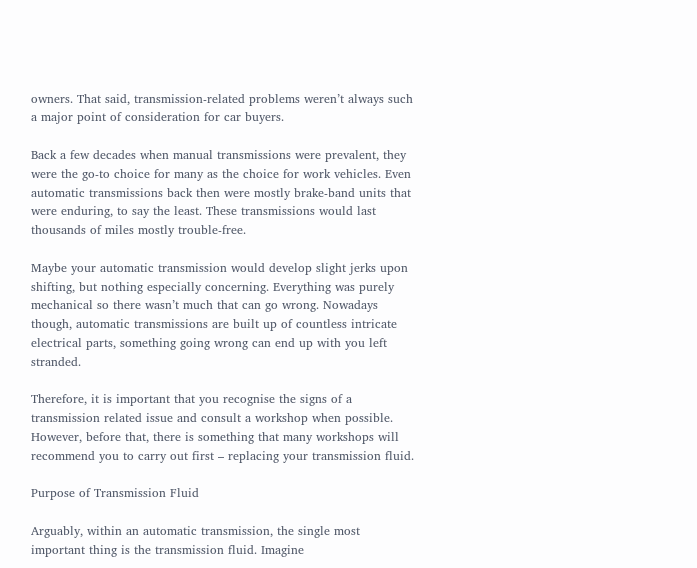owners. That said, transmission-related problems weren’t always such a major point of consideration for car buyers.

Back a few decades when manual transmissions were prevalent, they were the go-to choice for many as the choice for work vehicles. Even automatic transmissions back then were mostly brake-band units that were enduring, to say the least. These transmissions would last thousands of miles mostly trouble-free.

Maybe your automatic transmission would develop slight jerks upon shifting, but nothing especially concerning. Everything was purely mechanical so there wasn’t much that can go wrong. Nowadays though, automatic transmissions are built up of countless intricate electrical parts, something going wrong can end up with you left stranded.

Therefore, it is important that you recognise the signs of a transmission related issue and consult a workshop when possible. However, before that, there is something that many workshops will recommend you to carry out first – replacing your transmission fluid.

Purpose of Transmission Fluid

Arguably, within an automatic transmission, the single most important thing is the transmission fluid. Imagine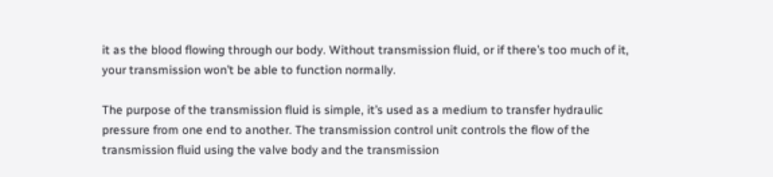it as the blood flowing through our body. Without transmission fluid, or if there’s too much of it, your transmission won’t be able to function normally.

The purpose of the transmission fluid is simple, it’s used as a medium to transfer hydraulic pressure from one end to another. The transmission control unit controls the flow of the transmission fluid using the valve body and the transmission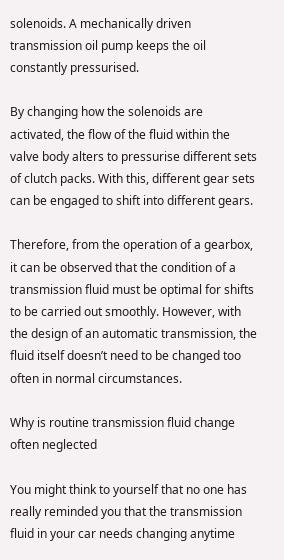solenoids. A mechanically driven transmission oil pump keeps the oil constantly pressurised.

By changing how the solenoids are activated, the flow of the fluid within the valve body alters to pressurise different sets of clutch packs. With this, different gear sets can be engaged to shift into different gears.

Therefore, from the operation of a gearbox, it can be observed that the condition of a transmission fluid must be optimal for shifts to be carried out smoothly. However, with the design of an automatic transmission, the fluid itself doesn’t need to be changed too often in normal circumstances.

Why is routine transmission fluid change often neglected

You might think to yourself that no one has really reminded you that the transmission fluid in your car needs changing anytime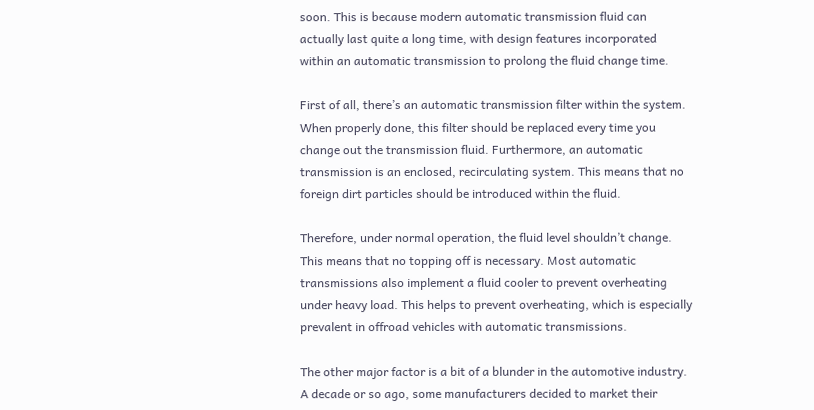soon. This is because modern automatic transmission fluid can actually last quite a long time, with design features incorporated within an automatic transmission to prolong the fluid change time.

First of all, there’s an automatic transmission filter within the system. When properly done, this filter should be replaced every time you change out the transmission fluid. Furthermore, an automatic transmission is an enclosed, recirculating system. This means that no foreign dirt particles should be introduced within the fluid.

Therefore, under normal operation, the fluid level shouldn’t change. This means that no topping off is necessary. Most automatic transmissions also implement a fluid cooler to prevent overheating under heavy load. This helps to prevent overheating, which is especially prevalent in offroad vehicles with automatic transmissions.

The other major factor is a bit of a blunder in the automotive industry. A decade or so ago, some manufacturers decided to market their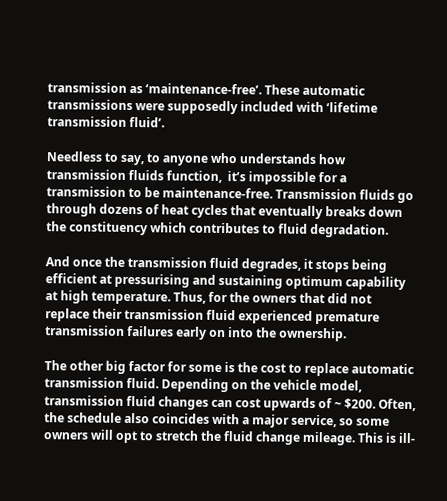transmission as ‘maintenance-free’. These automatic transmissions were supposedly included with ‘lifetime transmission fluid’.

Needless to say, to anyone who understands how transmission fluids function,  it’s impossible for a transmission to be maintenance-free. Transmission fluids go through dozens of heat cycles that eventually breaks down the constituency which contributes to fluid degradation.

And once the transmission fluid degrades, it stops being efficient at pressurising and sustaining optimum capability at high temperature. Thus, for the owners that did not replace their transmission fluid experienced premature transmission failures early on into the ownership.

The other big factor for some is the cost to replace automatic transmission fluid. Depending on the vehicle model, transmission fluid changes can cost upwards of ~ $200. Often, the schedule also coincides with a major service, so some owners will opt to stretch the fluid change mileage. This is ill-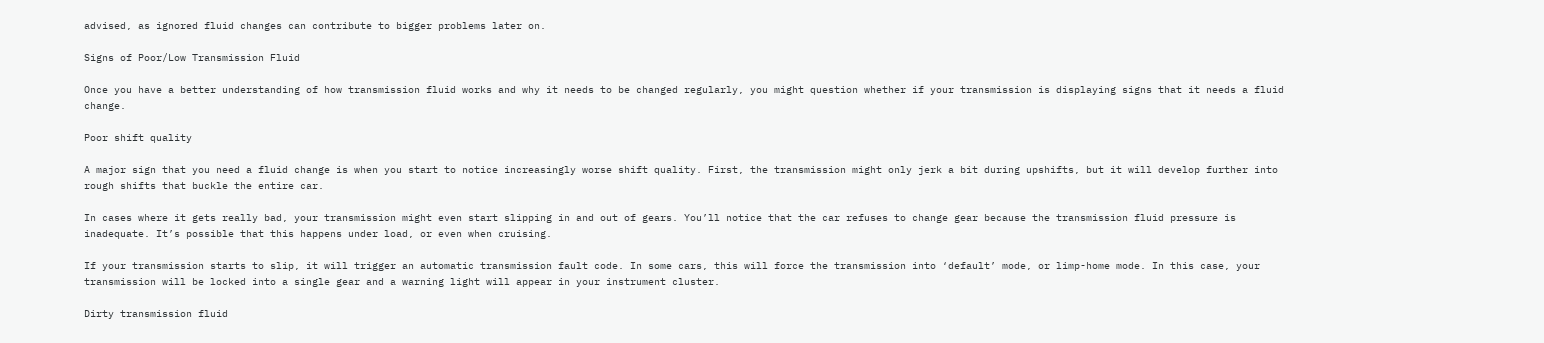advised, as ignored fluid changes can contribute to bigger problems later on.

Signs of Poor/Low Transmission Fluid

Once you have a better understanding of how transmission fluid works and why it needs to be changed regularly, you might question whether if your transmission is displaying signs that it needs a fluid change.

Poor shift quality

A major sign that you need a fluid change is when you start to notice increasingly worse shift quality. First, the transmission might only jerk a bit during upshifts, but it will develop further into rough shifts that buckle the entire car.

In cases where it gets really bad, your transmission might even start slipping in and out of gears. You’ll notice that the car refuses to change gear because the transmission fluid pressure is inadequate. It’s possible that this happens under load, or even when cruising.

If your transmission starts to slip, it will trigger an automatic transmission fault code. In some cars, this will force the transmission into ‘default’ mode, or limp-home mode. In this case, your transmission will be locked into a single gear and a warning light will appear in your instrument cluster.

Dirty transmission fluid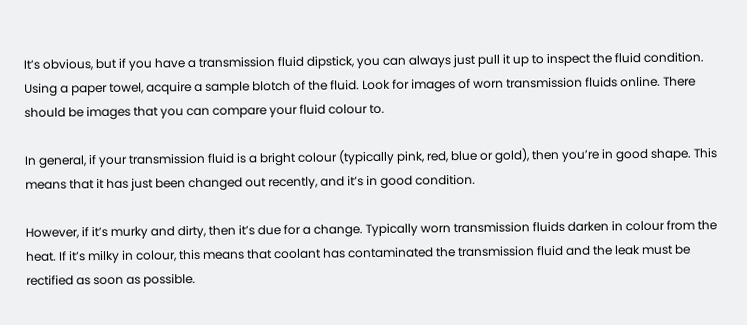It’s obvious, but if you have a transmission fluid dipstick, you can always just pull it up to inspect the fluid condition. Using a paper towel, acquire a sample blotch of the fluid. Look for images of worn transmission fluids online. There should be images that you can compare your fluid colour to.

In general, if your transmission fluid is a bright colour (typically pink, red, blue or gold), then you’re in good shape. This means that it has just been changed out recently, and it’s in good condition.

However, if it’s murky and dirty, then it’s due for a change. Typically worn transmission fluids darken in colour from the heat. If it’s milky in colour, this means that coolant has contaminated the transmission fluid and the leak must be rectified as soon as possible.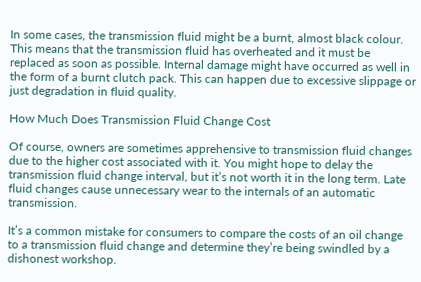In some cases, the transmission fluid might be a burnt, almost black colour. This means that the transmission fluid has overheated and it must be replaced as soon as possible. Internal damage might have occurred as well in the form of a burnt clutch pack. This can happen due to excessive slippage or just degradation in fluid quality.

How Much Does Transmission Fluid Change Cost

Of course, owners are sometimes apprehensive to transmission fluid changes due to the higher cost associated with it. You might hope to delay the transmission fluid change interval, but it’s not worth it in the long term. Late fluid changes cause unnecessary wear to the internals of an automatic transmission.

It’s a common mistake for consumers to compare the costs of an oil change to a transmission fluid change and determine they’re being swindled by a dishonest workshop.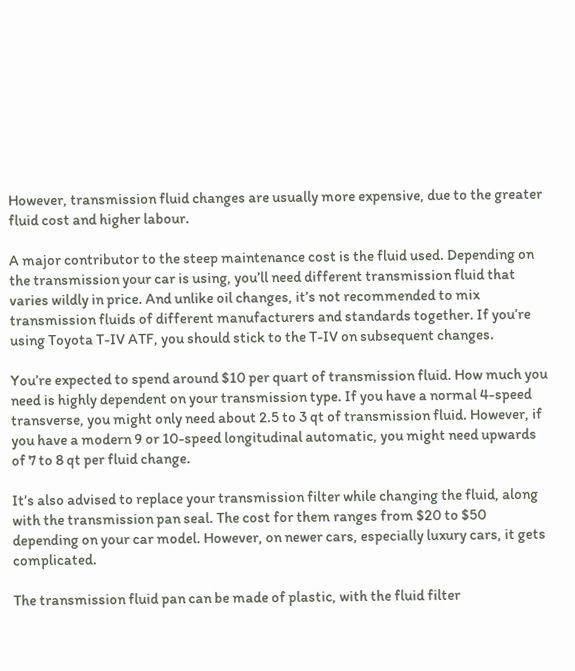However, transmission fluid changes are usually more expensive, due to the greater fluid cost and higher labour.

A major contributor to the steep maintenance cost is the fluid used. Depending on the transmission your car is using, you’ll need different transmission fluid that varies wildly in price. And unlike oil changes, it’s not recommended to mix transmission fluids of different manufacturers and standards together. If you’re using Toyota T-IV ATF, you should stick to the T-IV on subsequent changes.

You’re expected to spend around $10 per quart of transmission fluid. How much you need is highly dependent on your transmission type. If you have a normal 4-speed transverse, you might only need about 2.5 to 3 qt of transmission fluid. However, if you have a modern 9 or 10-speed longitudinal automatic, you might need upwards of 7 to 8 qt per fluid change.

It’s also advised to replace your transmission filter while changing the fluid, along with the transmission pan seal. The cost for them ranges from $20 to $50 depending on your car model. However, on newer cars, especially luxury cars, it gets complicated.

The transmission fluid pan can be made of plastic, with the fluid filter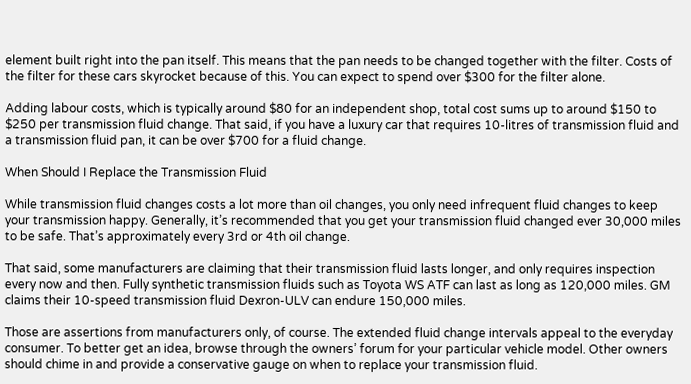element built right into the pan itself. This means that the pan needs to be changed together with the filter. Costs of the filter for these cars skyrocket because of this. You can expect to spend over $300 for the filter alone.

Adding labour costs, which is typically around $80 for an independent shop, total cost sums up to around $150 to $250 per transmission fluid change. That said, if you have a luxury car that requires 10-litres of transmission fluid and a transmission fluid pan, it can be over $700 for a fluid change.

When Should I Replace the Transmission Fluid

While transmission fluid changes costs a lot more than oil changes, you only need infrequent fluid changes to keep your transmission happy. Generally, it’s recommended that you get your transmission fluid changed ever 30,000 miles to be safe. That’s approximately every 3rd or 4th oil change.

That said, some manufacturers are claiming that their transmission fluid lasts longer, and only requires inspection every now and then. Fully synthetic transmission fluids such as Toyota WS ATF can last as long as 120,000 miles. GM claims their 10-speed transmission fluid Dexron-ULV can endure 150,000 miles.

Those are assertions from manufacturers only, of course. The extended fluid change intervals appeal to the everyday consumer. To better get an idea, browse through the owners’ forum for your particular vehicle model. Other owners should chime in and provide a conservative gauge on when to replace your transmission fluid.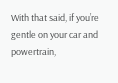With that said, if you’re gentle on your car and powertrain,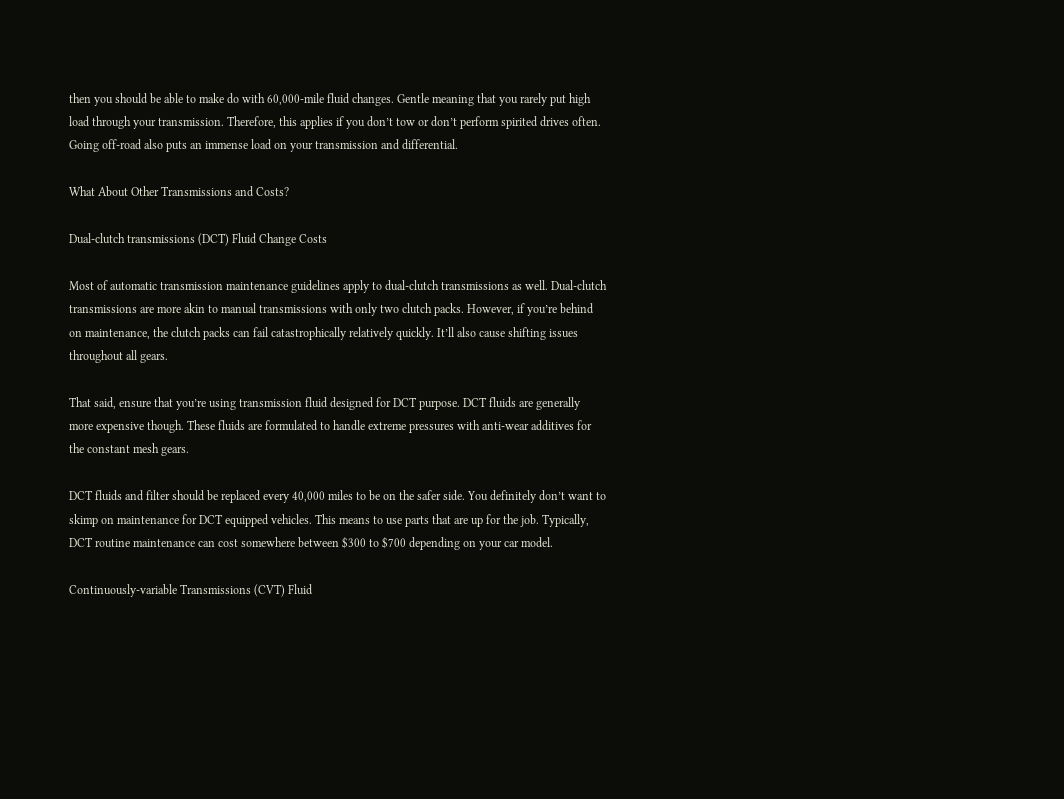then you should be able to make do with 60,000-mile fluid changes. Gentle meaning that you rarely put high load through your transmission. Therefore, this applies if you don’t tow or don’t perform spirited drives often. Going off-road also puts an immense load on your transmission and differential.

What About Other Transmissions and Costs?

Dual-clutch transmissions (DCT) Fluid Change Costs

Most of automatic transmission maintenance guidelines apply to dual-clutch transmissions as well. Dual-clutch transmissions are more akin to manual transmissions with only two clutch packs. However, if you’re behind on maintenance, the clutch packs can fail catastrophically relatively quickly. It’ll also cause shifting issues throughout all gears.

That said, ensure that you’re using transmission fluid designed for DCT purpose. DCT fluids are generally more expensive though. These fluids are formulated to handle extreme pressures with anti-wear additives for the constant mesh gears.

DCT fluids and filter should be replaced every 40,000 miles to be on the safer side. You definitely don’t want to skimp on maintenance for DCT equipped vehicles. This means to use parts that are up for the job. Typically, DCT routine maintenance can cost somewhere between $300 to $700 depending on your car model.

Continuously-variable Transmissions (CVT) Fluid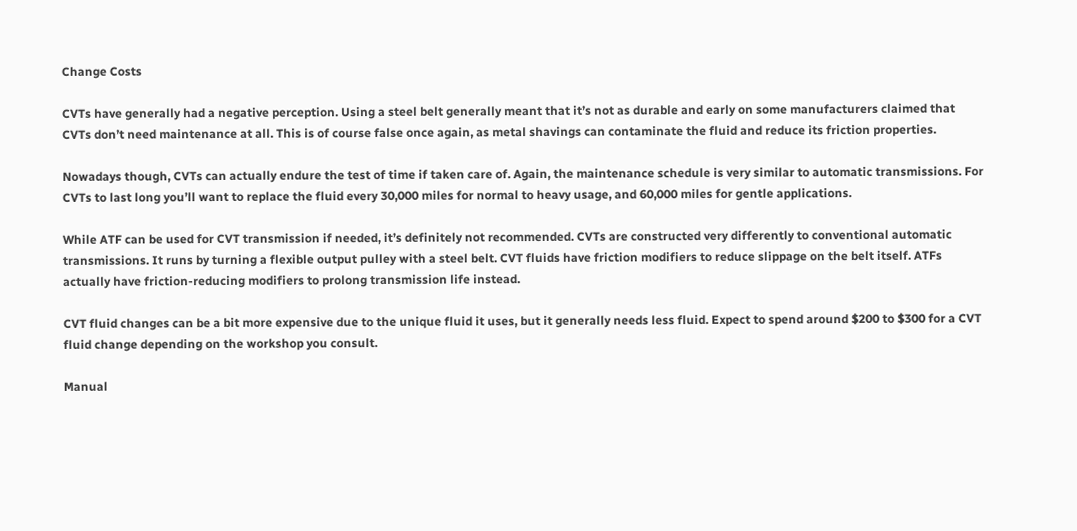Change Costs

CVTs have generally had a negative perception. Using a steel belt generally meant that it’s not as durable and early on some manufacturers claimed that CVTs don’t need maintenance at all. This is of course false once again, as metal shavings can contaminate the fluid and reduce its friction properties.

Nowadays though, CVTs can actually endure the test of time if taken care of. Again, the maintenance schedule is very similar to automatic transmissions. For CVTs to last long you’ll want to replace the fluid every 30,000 miles for normal to heavy usage, and 60,000 miles for gentle applications.

While ATF can be used for CVT transmission if needed, it’s definitely not recommended. CVTs are constructed very differently to conventional automatic transmissions. It runs by turning a flexible output pulley with a steel belt. CVT fluids have friction modifiers to reduce slippage on the belt itself. ATFs actually have friction-reducing modifiers to prolong transmission life instead.

CVT fluid changes can be a bit more expensive due to the unique fluid it uses, but it generally needs less fluid. Expect to spend around $200 to $300 for a CVT fluid change depending on the workshop you consult.

Manual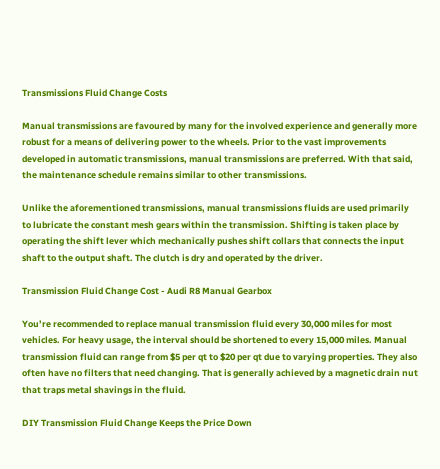Transmissions Fluid Change Costs

Manual transmissions are favoured by many for the involved experience and generally more robust for a means of delivering power to the wheels. Prior to the vast improvements developed in automatic transmissions, manual transmissions are preferred. With that said, the maintenance schedule remains similar to other transmissions.

Unlike the aforementioned transmissions, manual transmissions fluids are used primarily to lubricate the constant mesh gears within the transmission. Shifting is taken place by operating the shift lever which mechanically pushes shift collars that connects the input shaft to the output shaft. The clutch is dry and operated by the driver.

Transmission Fluid Change Cost - Audi R8 Manual Gearbox

You’re recommended to replace manual transmission fluid every 30,000 miles for most vehicles. For heavy usage, the interval should be shortened to every 15,000 miles. Manual transmission fluid can range from $5 per qt to $20 per qt due to varying properties. They also often have no filters that need changing. That is generally achieved by a magnetic drain nut that traps metal shavings in the fluid.

DIY Transmission Fluid Change Keeps the Price Down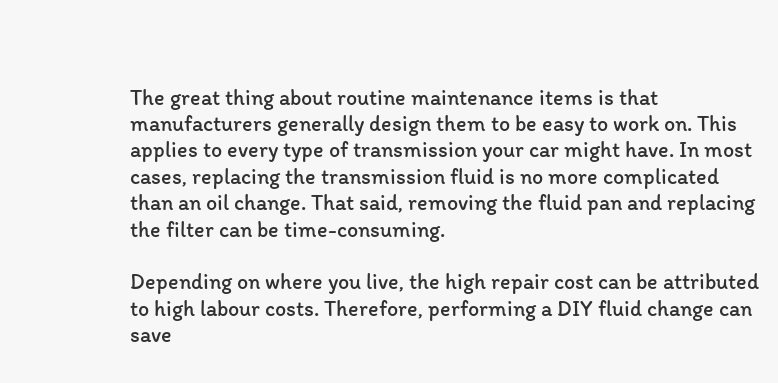The great thing about routine maintenance items is that manufacturers generally design them to be easy to work on. This applies to every type of transmission your car might have. In most cases, replacing the transmission fluid is no more complicated than an oil change. That said, removing the fluid pan and replacing the filter can be time-consuming.

Depending on where you live, the high repair cost can be attributed to high labour costs. Therefore, performing a DIY fluid change can save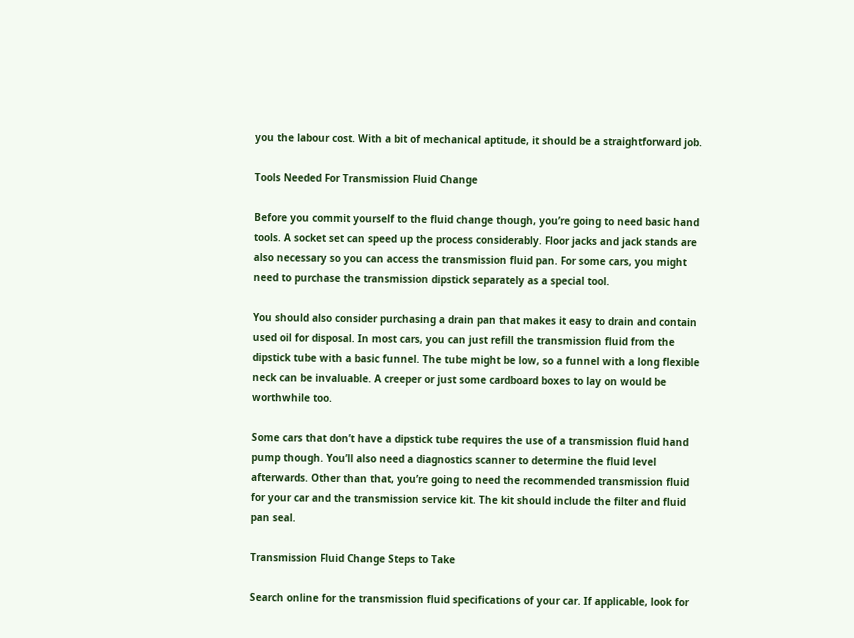you the labour cost. With a bit of mechanical aptitude, it should be a straightforward job.

Tools Needed For Transmission Fluid Change

Before you commit yourself to the fluid change though, you’re going to need basic hand tools. A socket set can speed up the process considerably. Floor jacks and jack stands are also necessary so you can access the transmission fluid pan. For some cars, you might need to purchase the transmission dipstick separately as a special tool.

You should also consider purchasing a drain pan that makes it easy to drain and contain used oil for disposal. In most cars, you can just refill the transmission fluid from the dipstick tube with a basic funnel. The tube might be low, so a funnel with a long flexible neck can be invaluable. A creeper or just some cardboard boxes to lay on would be worthwhile too.

Some cars that don’t have a dipstick tube requires the use of a transmission fluid hand pump though. You’ll also need a diagnostics scanner to determine the fluid level afterwards. Other than that, you’re going to need the recommended transmission fluid for your car and the transmission service kit. The kit should include the filter and fluid pan seal.

Transmission Fluid Change Steps to Take

Search online for the transmission fluid specifications of your car. If applicable, look for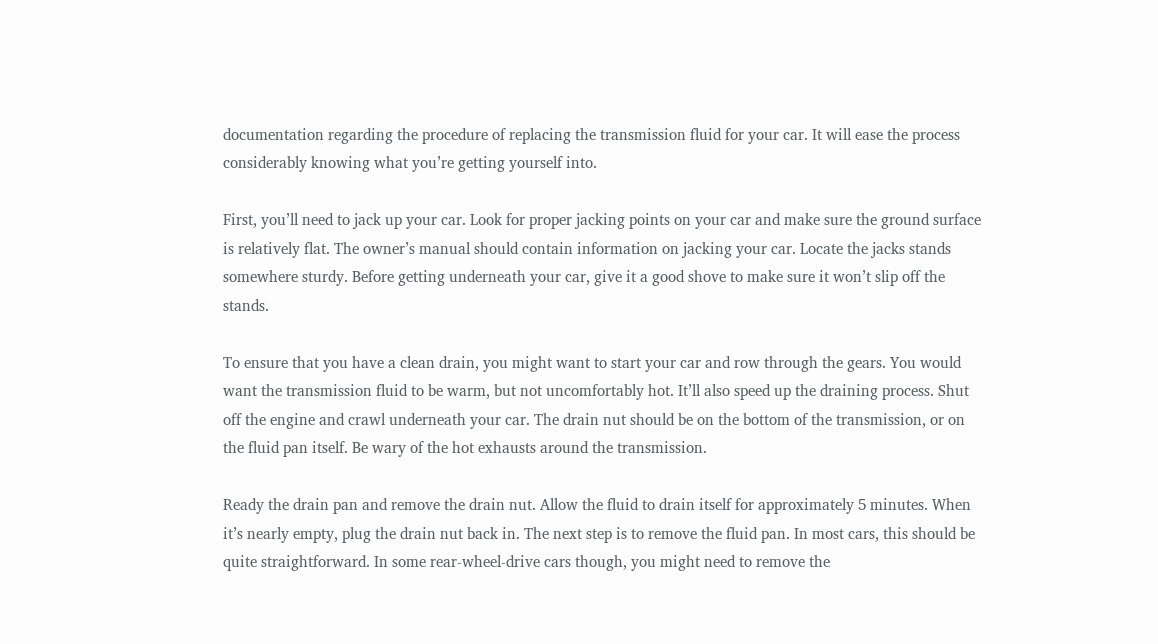documentation regarding the procedure of replacing the transmission fluid for your car. It will ease the process considerably knowing what you’re getting yourself into.

First, you’ll need to jack up your car. Look for proper jacking points on your car and make sure the ground surface is relatively flat. The owner’s manual should contain information on jacking your car. Locate the jacks stands somewhere sturdy. Before getting underneath your car, give it a good shove to make sure it won’t slip off the stands.

To ensure that you have a clean drain, you might want to start your car and row through the gears. You would want the transmission fluid to be warm, but not uncomfortably hot. It’ll also speed up the draining process. Shut off the engine and crawl underneath your car. The drain nut should be on the bottom of the transmission, or on the fluid pan itself. Be wary of the hot exhausts around the transmission.

Ready the drain pan and remove the drain nut. Allow the fluid to drain itself for approximately 5 minutes. When it’s nearly empty, plug the drain nut back in. The next step is to remove the fluid pan. In most cars, this should be quite straightforward. In some rear-wheel-drive cars though, you might need to remove the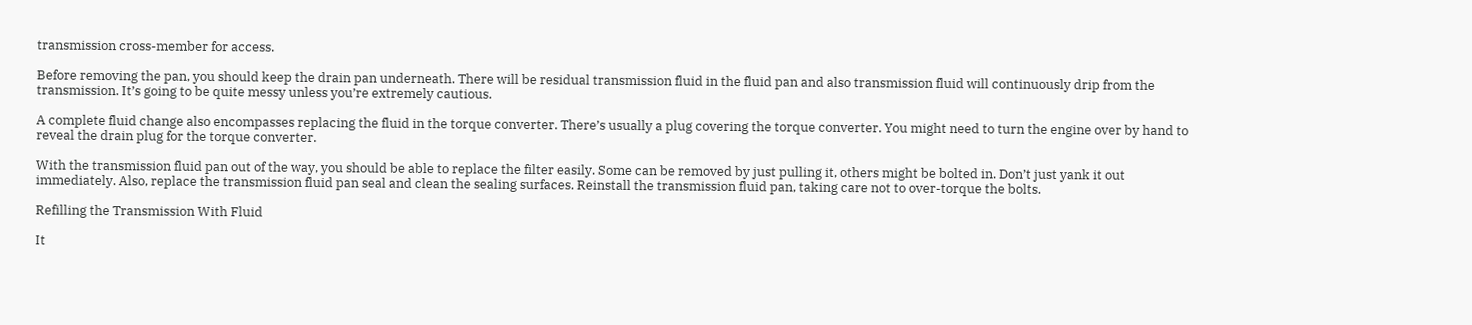transmission cross-member for access.

Before removing the pan, you should keep the drain pan underneath. There will be residual transmission fluid in the fluid pan and also transmission fluid will continuously drip from the transmission. It’s going to be quite messy unless you’re extremely cautious.

A complete fluid change also encompasses replacing the fluid in the torque converter. There’s usually a plug covering the torque converter. You might need to turn the engine over by hand to reveal the drain plug for the torque converter.

With the transmission fluid pan out of the way, you should be able to replace the filter easily. Some can be removed by just pulling it, others might be bolted in. Don’t just yank it out immediately. Also, replace the transmission fluid pan seal and clean the sealing surfaces. Reinstall the transmission fluid pan, taking care not to over-torque the bolts.

Refilling the Transmission With Fluid

It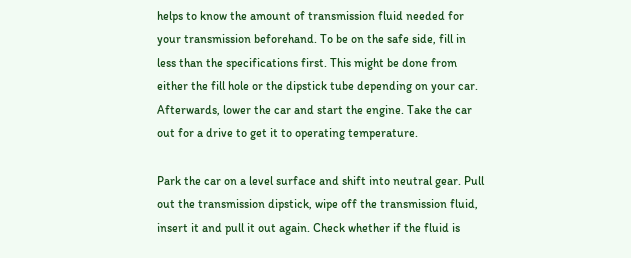helps to know the amount of transmission fluid needed for your transmission beforehand. To be on the safe side, fill in less than the specifications first. This might be done from either the fill hole or the dipstick tube depending on your car. Afterwards, lower the car and start the engine. Take the car out for a drive to get it to operating temperature.

Park the car on a level surface and shift into neutral gear. Pull out the transmission dipstick, wipe off the transmission fluid, insert it and pull it out again. Check whether if the fluid is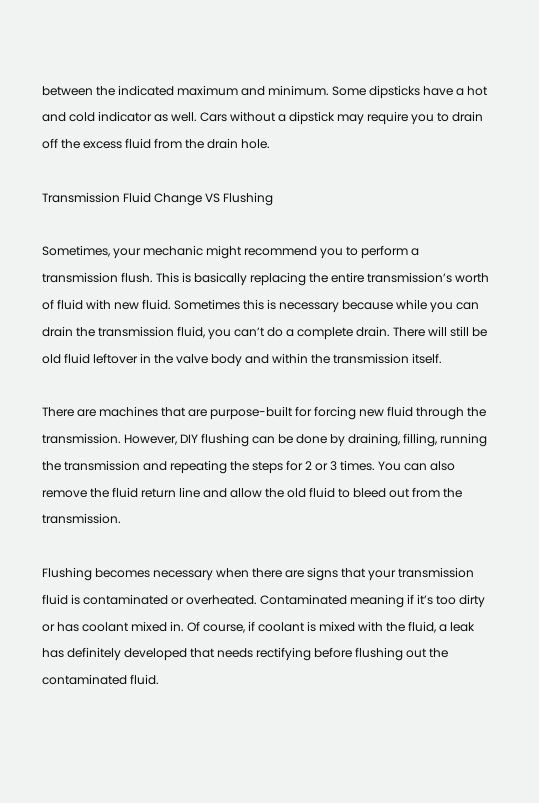between the indicated maximum and minimum. Some dipsticks have a hot and cold indicator as well. Cars without a dipstick may require you to drain off the excess fluid from the drain hole.

Transmission Fluid Change VS Flushing

Sometimes, your mechanic might recommend you to perform a transmission flush. This is basically replacing the entire transmission’s worth of fluid with new fluid. Sometimes this is necessary because while you can drain the transmission fluid, you can’t do a complete drain. There will still be old fluid leftover in the valve body and within the transmission itself.

There are machines that are purpose-built for forcing new fluid through the transmission. However, DIY flushing can be done by draining, filling, running the transmission and repeating the steps for 2 or 3 times. You can also remove the fluid return line and allow the old fluid to bleed out from the transmission.

Flushing becomes necessary when there are signs that your transmission fluid is contaminated or overheated. Contaminated meaning if it’s too dirty or has coolant mixed in. Of course, if coolant is mixed with the fluid, a leak has definitely developed that needs rectifying before flushing out the contaminated fluid.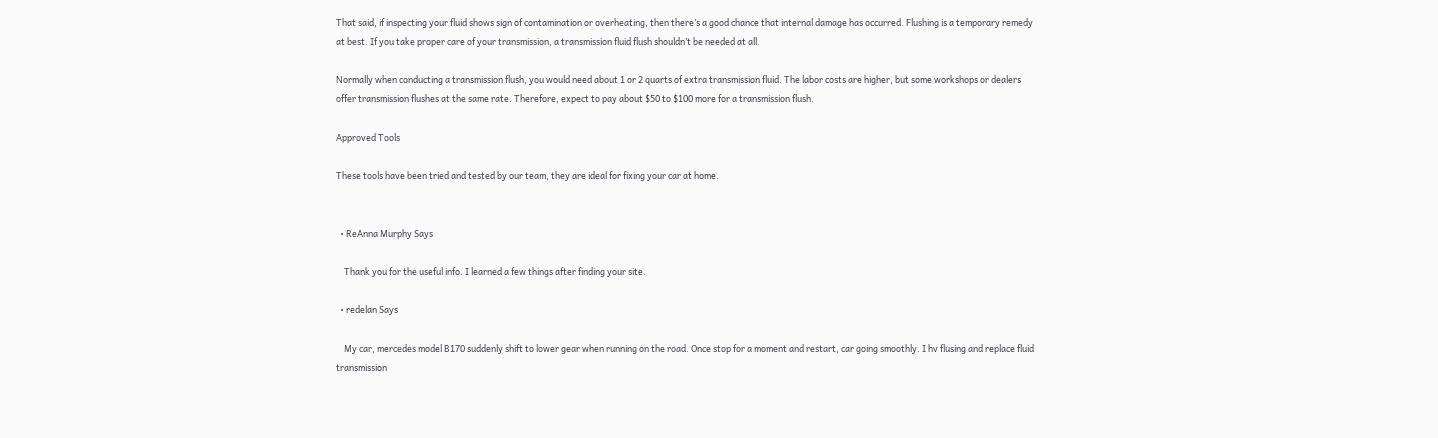That said, if inspecting your fluid shows sign of contamination or overheating, then there’s a good chance that internal damage has occurred. Flushing is a temporary remedy at best. If you take proper care of your transmission, a transmission fluid flush shouldn’t be needed at all.

Normally when conducting a transmission flush, you would need about 1 or 2 quarts of extra transmission fluid. The labor costs are higher, but some workshops or dealers offer transmission flushes at the same rate. Therefore, expect to pay about $50 to $100 more for a transmission flush.

Approved Tools

These tools have been tried and tested by our team, they are ideal for fixing your car at home.


  • ReAnna Murphy Says

    Thank you for the useful info. I learned a few things after finding your site.

  • redelan Says

    My car, mercedes model B170 suddenly shift to lower gear when running on the road. Once stop for a moment and restart, car going smoothly. I hv flusing and replace fluid transmission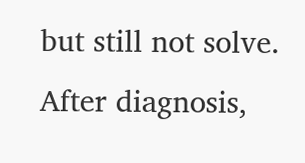but still not solve. After diagnosis,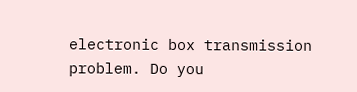electronic box transmission problem. Do you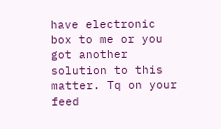have electronic box to me or you got another solution to this matter. Tq on your feed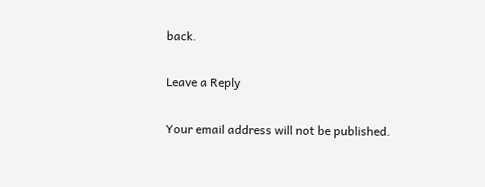back.

Leave a Reply

Your email address will not be published.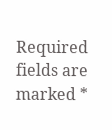Required fields are marked *